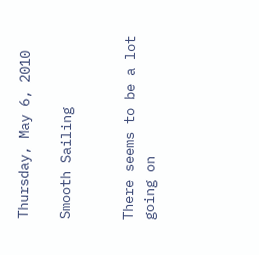Thursday, May 6, 2010

Smooth Sailing


There seems to be a lot going on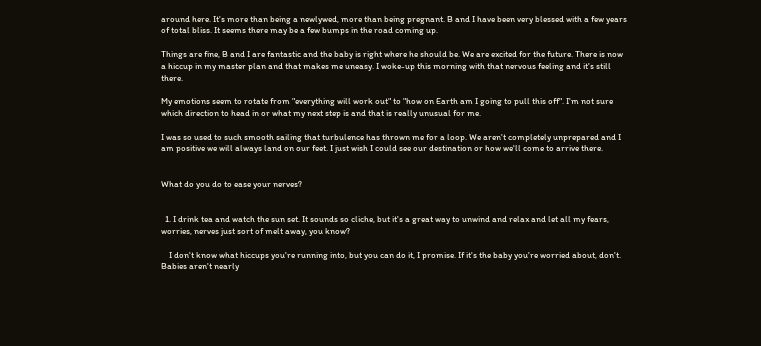around here. It's more than being a newlywed, more than being pregnant. B and I have been very blessed with a few years of total bliss. It seems there may be a few bumps in the road coming up.

Things are fine, B and I are fantastic and the baby is right where he should be. We are excited for the future. There is now a hiccup in my master plan and that makes me uneasy. I woke-up this morning with that nervous feeling and it's still there.

My emotions seem to rotate from "everything will work out" to "how on Earth am I going to pull this off". I'm not sure which direction to head in or what my next step is and that is really unusual for me.

I was so used to such smooth sailing that turbulence has thrown me for a loop. We aren't completely unprepared and I am positive we will always land on our feet. I just wish I could see our destination or how we'll come to arrive there.


What do you do to ease your nerves?


  1. I drink tea and watch the sun set. It sounds so cliche, but it's a great way to unwind and relax and let all my fears, worries, nerves just sort of melt away, you know?

    I don't know what hiccups you're running into, but you can do it, I promise. If it's the baby you're worried about, don't. Babies aren't nearly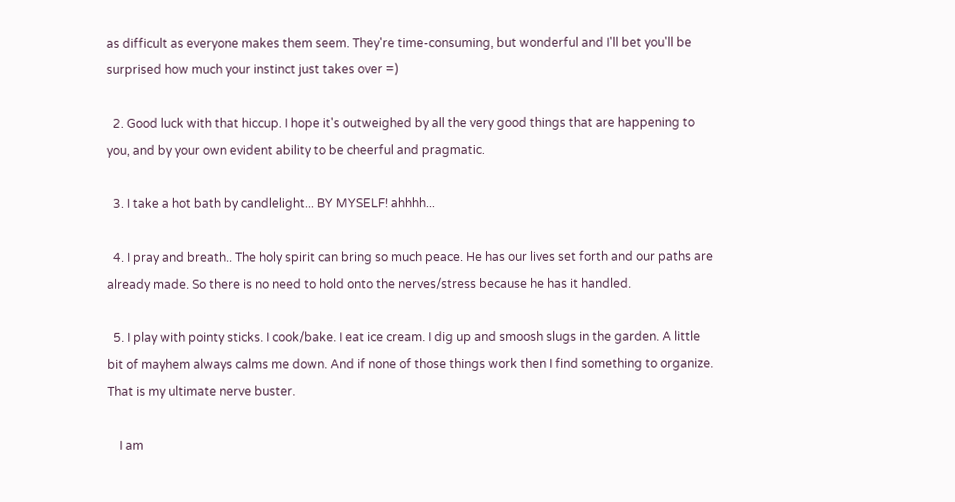as difficult as everyone makes them seem. They're time-consuming, but wonderful and I'll bet you'll be surprised how much your instinct just takes over =)

  2. Good luck with that hiccup. I hope it's outweighed by all the very good things that are happening to you, and by your own evident ability to be cheerful and pragmatic.

  3. I take a hot bath by candlelight... BY MYSELF! ahhhh...

  4. I pray and breath.. The holy spirit can bring so much peace. He has our lives set forth and our paths are already made. So there is no need to hold onto the nerves/stress because he has it handled.

  5. I play with pointy sticks. I cook/bake. I eat ice cream. I dig up and smoosh slugs in the garden. A little bit of mayhem always calms me down. And if none of those things work then I find something to organize. That is my ultimate nerve buster.

    I am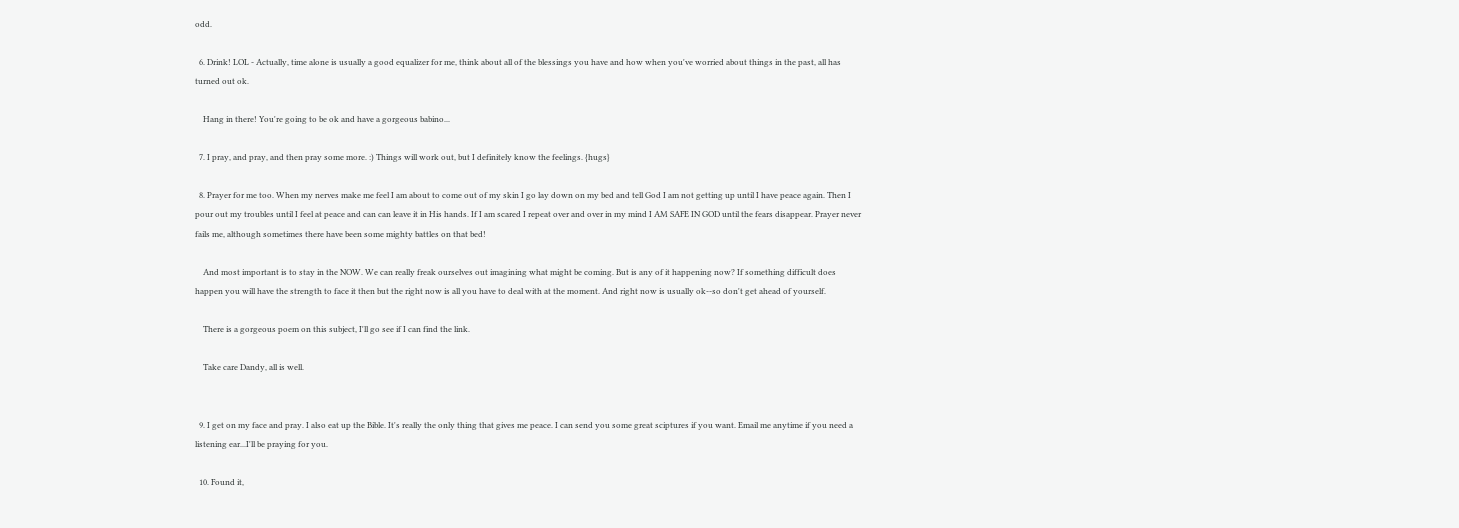odd.

  6. Drink! LOL - Actually, time alone is usually a good equalizer for me, think about all of the blessings you have and how when you've worried about things in the past, all has turned out ok.

    Hang in there! You're going to be ok and have a gorgeous babino...

  7. I pray, and pray, and then pray some more. :) Things will work out, but I definitely know the feelings. {hugs}

  8. Prayer for me too. When my nerves make me feel I am about to come out of my skin I go lay down on my bed and tell God I am not getting up until I have peace again. Then I pour out my troubles until I feel at peace and can can leave it in His hands. If I am scared I repeat over and over in my mind I AM SAFE IN GOD until the fears disappear. Prayer never fails me, although sometimes there have been some mighty battles on that bed!

    And most important is to stay in the NOW. We can really freak ourselves out imagining what might be coming. But is any of it happening now? If something difficult does happen you will have the strength to face it then but the right now is all you have to deal with at the moment. And right now is usually ok--so don't get ahead of yourself.

    There is a gorgeous poem on this subject, I'll go see if I can find the link.

    Take care Dandy, all is well.


  9. I get on my face and pray. I also eat up the Bible. It's really the only thing that gives me peace. I can send you some great sciptures if you want. Email me anytime if you need a listening ear...I'll be praying for you.

  10. Found it,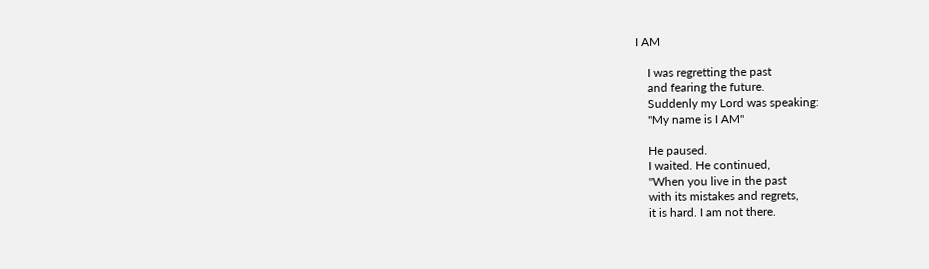I AM

    I was regretting the past
    and fearing the future.
    Suddenly my Lord was speaking:
    "My name is I AM"

    He paused.
    I waited. He continued,
    "When you live in the past
    with its mistakes and regrets,
    it is hard. I am not there.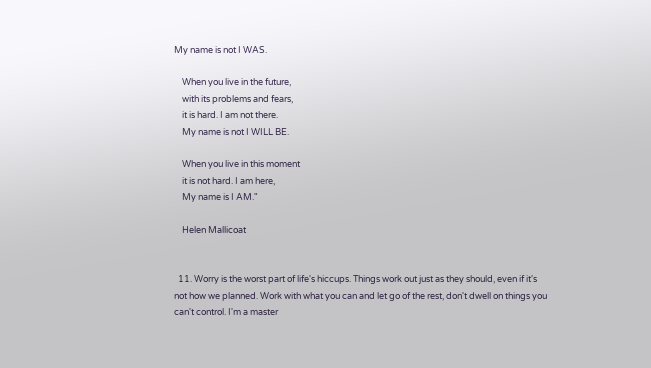My name is not I WAS.

    When you live in the future,
    with its problems and fears,
    it is hard. I am not there.
    My name is not I WILL BE.

    When you live in this moment
    it is not hard. I am here,
    My name is I AM."

    Helen Mallicoat


  11. Worry is the worst part of life's hiccups. Things work out just as they should, even if it's not how we planned. Work with what you can and let go of the rest, don't dwell on things you can't control. I'm a master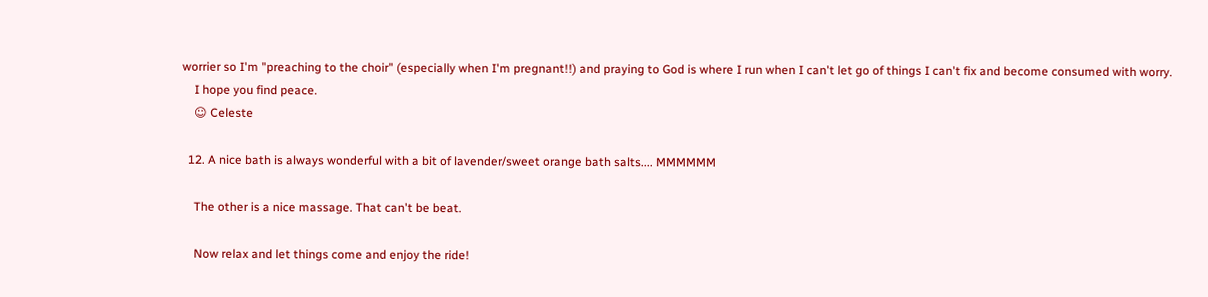worrier so I'm "preaching to the choir" (especially when I'm pregnant!!) and praying to God is where I run when I can't let go of things I can't fix and become consumed with worry.
    I hope you find peace.
    ☺ Celeste

  12. A nice bath is always wonderful with a bit of lavender/sweet orange bath salts.... MMMMMM

    The other is a nice massage. That can't be beat.

    Now relax and let things come and enjoy the ride!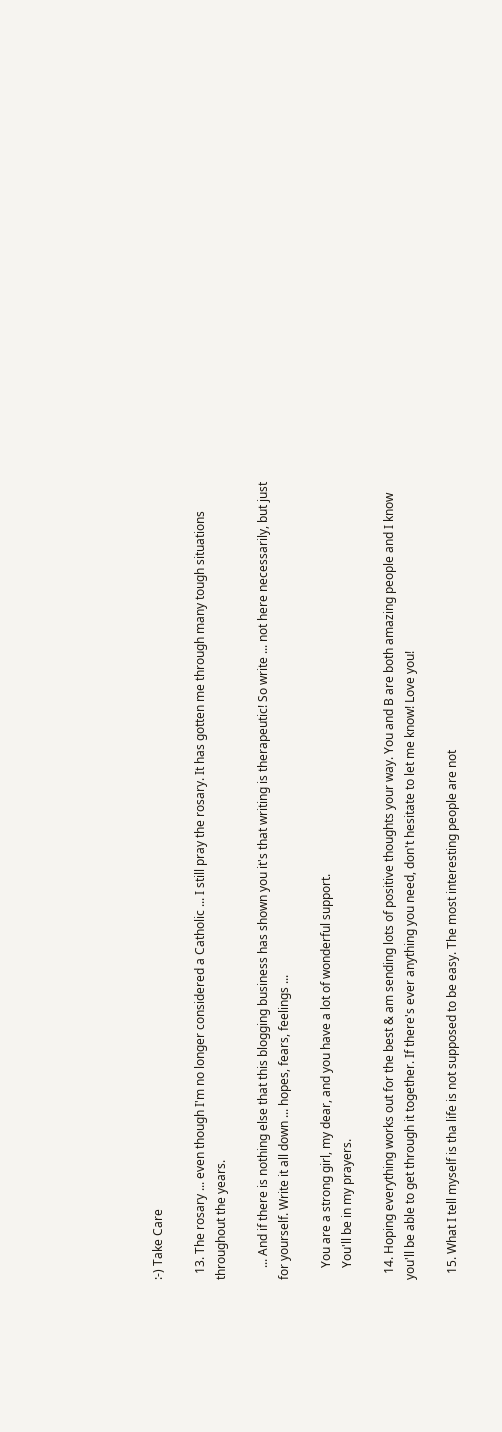:-) Take Care

  13. The rosary ... even though I'm no longer considered a Catholic ... I still pray the rosary. It has gotten me through many tough situations throughout the years.

    ... And if there is nothing else that this blogging business has shown you it's that writing is therapeutic! So write ... not here necessarily, but just for yourself. Write it all down ... hopes, fears, feelings ...

    You are a strong girl, my dear, and you have a lot of wonderful support.
    You'll be in my prayers.

  14. Hoping everything works out for the best & am sending lots of positive thoughts your way. You and B are both amazing people and I know you'll be able to get through it together. If there's ever anything you need, don't hesitate to let me know! Love you!

  15. What I tell myself is tha life is not supposed to be easy. The most interesting people are not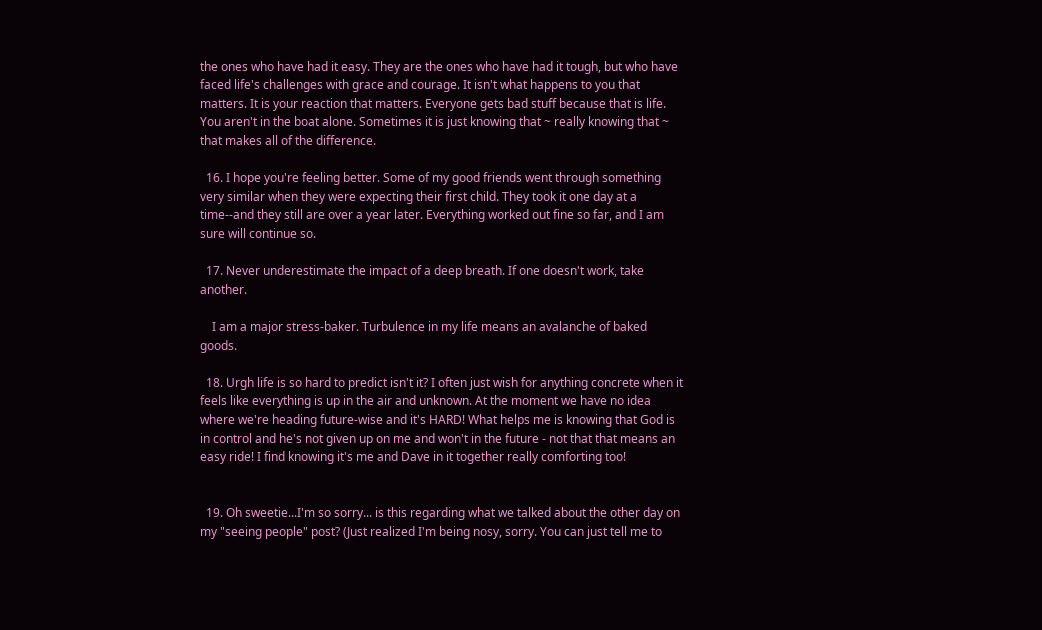the ones who have had it easy. They are the ones who have had it tough, but who have faced life's challenges with grace and courage. It isn't what happens to you that matters. It is your reaction that matters. Everyone gets bad stuff because that is life. You aren't in the boat alone. Sometimes it is just knowing that ~ really knowing that ~ that makes all of the difference.

  16. I hope you're feeling better. Some of my good friends went through something very similar when they were expecting their first child. They took it one day at a time--and they still are over a year later. Everything worked out fine so far, and I am sure will continue so.

  17. Never underestimate the impact of a deep breath. If one doesn't work, take another.

    I am a major stress-baker. Turbulence in my life means an avalanche of baked goods.

  18. Urgh life is so hard to predict isn't it? I often just wish for anything concrete when it feels like everything is up in the air and unknown. At the moment we have no idea where we're heading future-wise and it's HARD! What helps me is knowing that God is in control and he's not given up on me and won't in the future - not that that means an easy ride! I find knowing it's me and Dave in it together really comforting too!


  19. Oh sweetie...I'm so sorry... is this regarding what we talked about the other day on my "seeing people" post? (Just realized I'm being nosy, sorry. You can just tell me to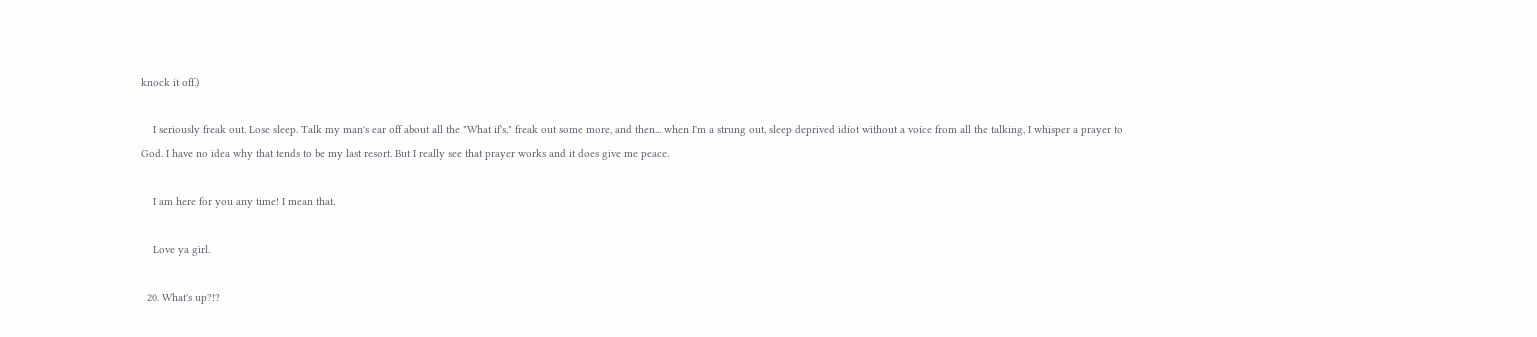knock it off.)

    I seriously freak out. Lose sleep. Talk my man's ear off about all the "What if's," freak out some more, and then... when I'm a strung out, sleep deprived idiot without a voice from all the talking, I whisper a prayer to God. I have no idea why that tends to be my last resort. But I really see that prayer works and it does give me peace.

    I am here for you any time! I mean that.

    Love ya girl.

  20. What's up?!?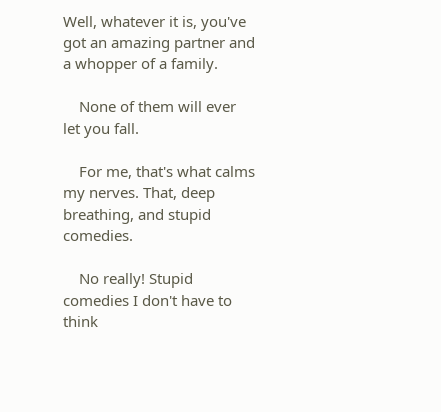Well, whatever it is, you've got an amazing partner and a whopper of a family.

    None of them will ever let you fall.

    For me, that's what calms my nerves. That, deep breathing, and stupid comedies.

    No really! Stupid comedies I don't have to think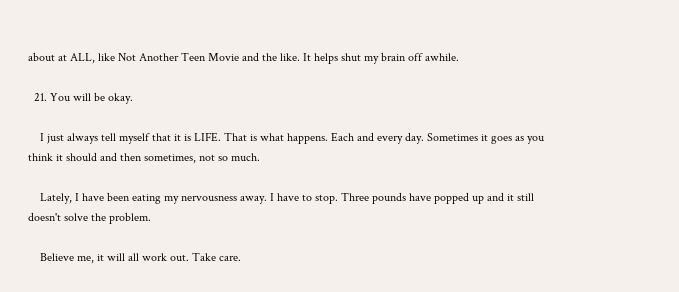about at ALL, like Not Another Teen Movie and the like. It helps shut my brain off awhile.

  21. You will be okay.

    I just always tell myself that it is LIFE. That is what happens. Each and every day. Sometimes it goes as you think it should and then sometimes, not so much.

    Lately, I have been eating my nervousness away. I have to stop. Three pounds have popped up and it still doesn't solve the problem.

    Believe me, it will all work out. Take care.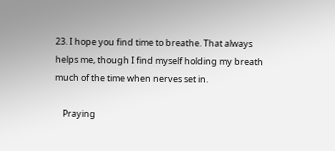23. I hope you find time to breathe. That always helps me, though I find myself holding my breath much of the time when nerves set in.

    Praying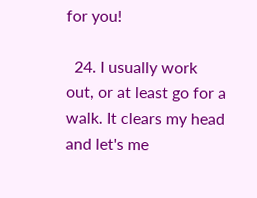for you!

  24. I usually work out, or at least go for a walk. It clears my head and let's me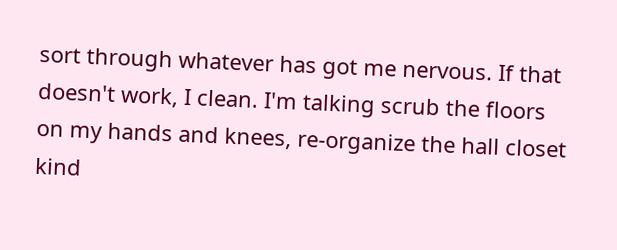sort through whatever has got me nervous. If that doesn't work, I clean. I'm talking scrub the floors on my hands and knees, re-organize the hall closet kind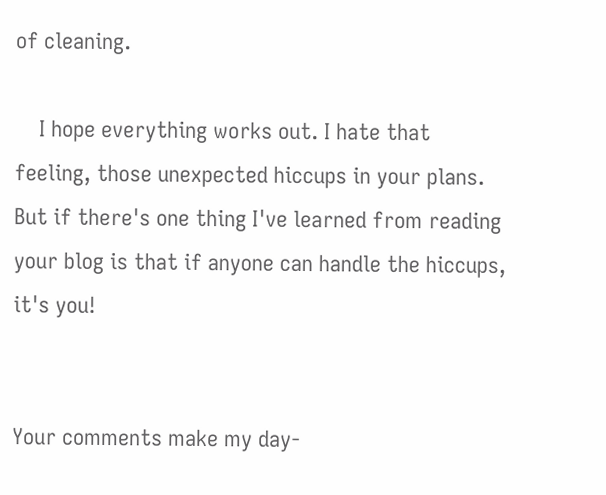of cleaning.

    I hope everything works out. I hate that feeling, those unexpected hiccups in your plans. But if there's one thing I've learned from reading your blog is that if anyone can handle the hiccups, it's you!


Your comments make my day-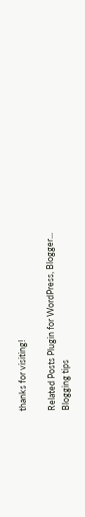thanks for visiting!

Related Posts Plugin for WordPress, Blogger...
Blogging tips